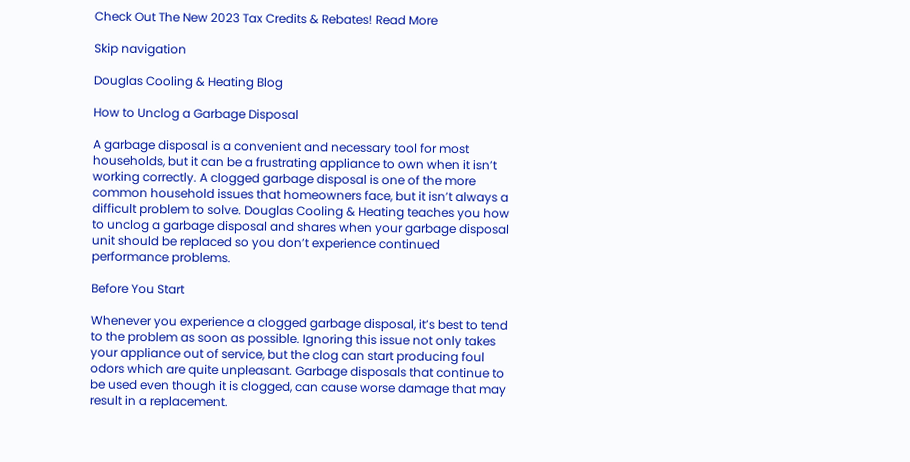Check Out The New 2023 Tax Credits & Rebates! Read More

Skip navigation

Douglas Cooling & Heating Blog

How to Unclog a Garbage Disposal

A garbage disposal is a convenient and necessary tool for most households, but it can be a frustrating appliance to own when it isn’t working correctly. A clogged garbage disposal is one of the more common household issues that homeowners face, but it isn’t always a difficult problem to solve. Douglas Cooling & Heating teaches you how to unclog a garbage disposal and shares when your garbage disposal unit should be replaced so you don’t experience continued performance problems.

Before You Start

Whenever you experience a clogged garbage disposal, it’s best to tend to the problem as soon as possible. Ignoring this issue not only takes your appliance out of service, but the clog can start producing foul odors which are quite unpleasant. Garbage disposals that continue to be used even though it is clogged, can cause worse damage that may result in a replacement.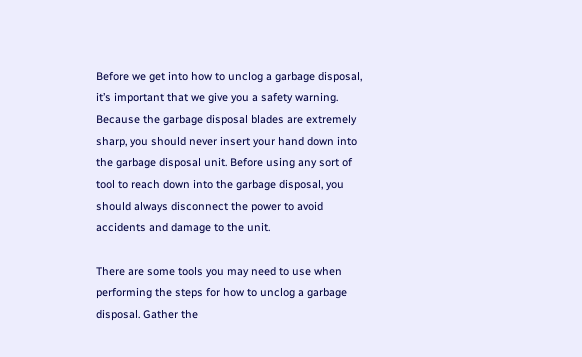Before we get into how to unclog a garbage disposal, it’s important that we give you a safety warning. Because the garbage disposal blades are extremely sharp, you should never insert your hand down into the garbage disposal unit. Before using any sort of tool to reach down into the garbage disposal, you should always disconnect the power to avoid accidents and damage to the unit.

There are some tools you may need to use when performing the steps for how to unclog a garbage disposal. Gather the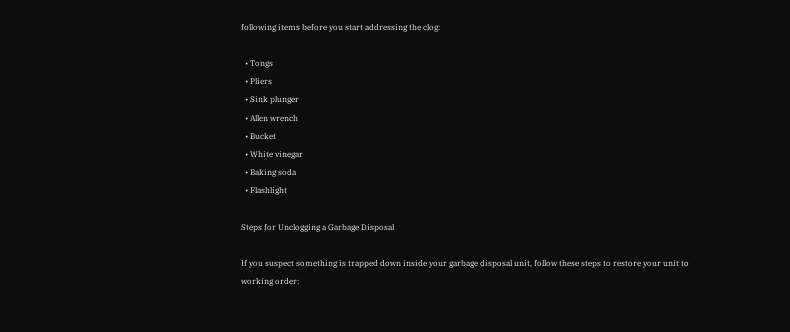following items before you start addressing the clog:

  • Tongs
  • Pliers
  • Sink plunger
  • Allen wrench
  • Bucket
  • White vinegar
  • Baking soda
  • Flashlight

Steps for Unclogging a Garbage Disposal

If you suspect something is trapped down inside your garbage disposal unit, follow these steps to restore your unit to working order: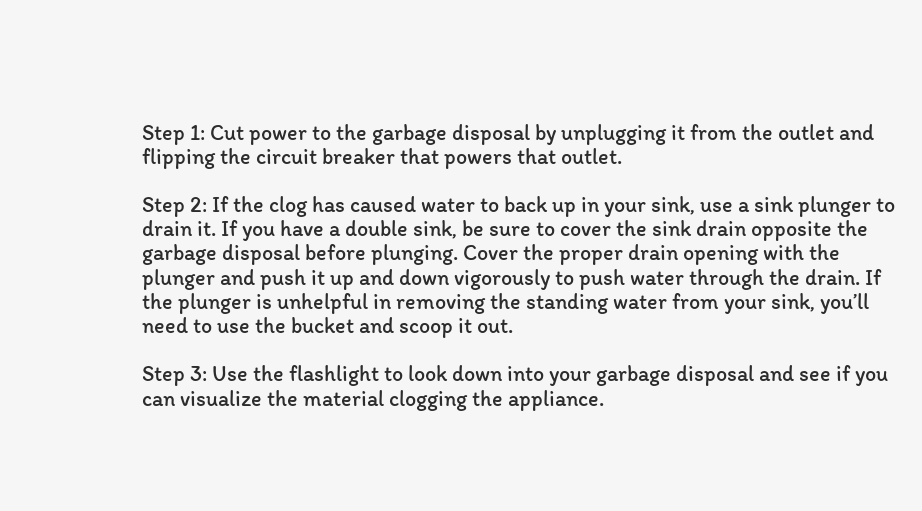Step 1: Cut power to the garbage disposal by unplugging it from the outlet and flipping the circuit breaker that powers that outlet.

Step 2: If the clog has caused water to back up in your sink, use a sink plunger to drain it. If you have a double sink, be sure to cover the sink drain opposite the garbage disposal before plunging. Cover the proper drain opening with the plunger and push it up and down vigorously to push water through the drain. If the plunger is unhelpful in removing the standing water from your sink, you’ll need to use the bucket and scoop it out.

Step 3: Use the flashlight to look down into your garbage disposal and see if you can visualize the material clogging the appliance.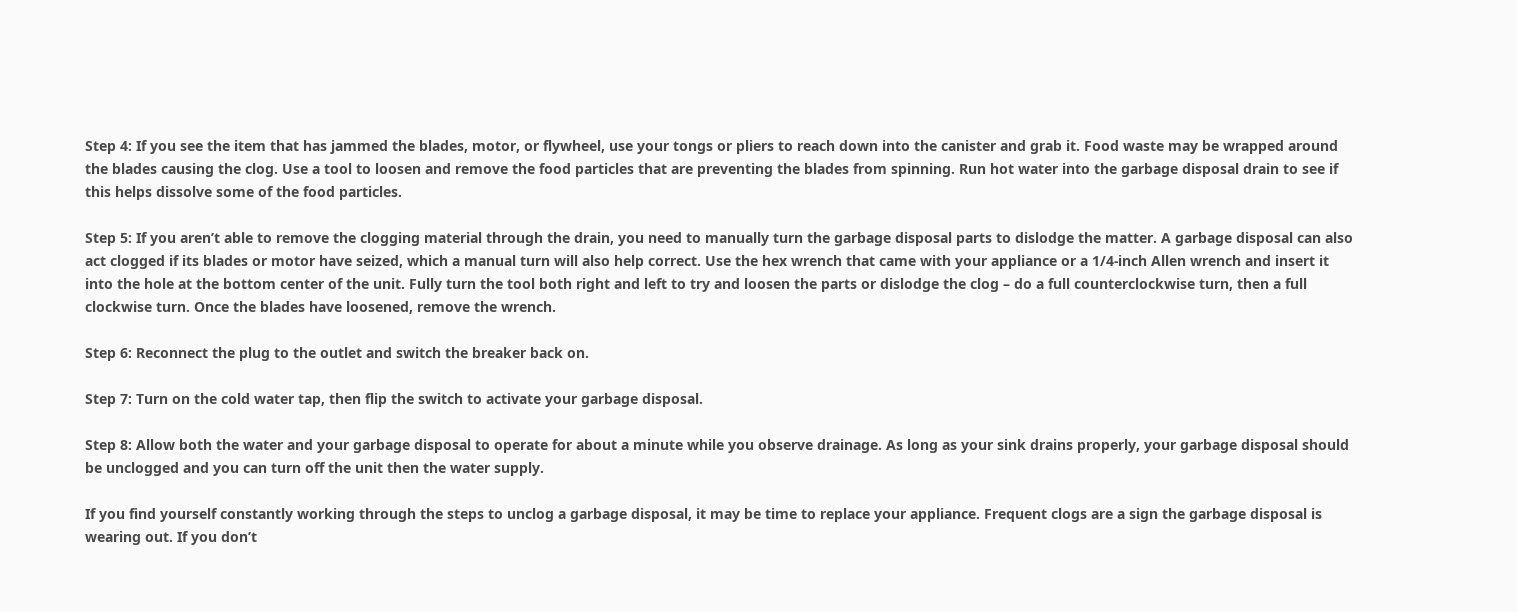Step 4: If you see the item that has jammed the blades, motor, or flywheel, use your tongs or pliers to reach down into the canister and grab it. Food waste may be wrapped around the blades causing the clog. Use a tool to loosen and remove the food particles that are preventing the blades from spinning. Run hot water into the garbage disposal drain to see if this helps dissolve some of the food particles.

Step 5: If you aren’t able to remove the clogging material through the drain, you need to manually turn the garbage disposal parts to dislodge the matter. A garbage disposal can also act clogged if its blades or motor have seized, which a manual turn will also help correct. Use the hex wrench that came with your appliance or a 1/4-inch Allen wrench and insert it into the hole at the bottom center of the unit. Fully turn the tool both right and left to try and loosen the parts or dislodge the clog – do a full counterclockwise turn, then a full clockwise turn. Once the blades have loosened, remove the wrench.

Step 6: Reconnect the plug to the outlet and switch the breaker back on.

Step 7: Turn on the cold water tap, then flip the switch to activate your garbage disposal.

Step 8: Allow both the water and your garbage disposal to operate for about a minute while you observe drainage. As long as your sink drains properly, your garbage disposal should be unclogged and you can turn off the unit then the water supply.

If you find yourself constantly working through the steps to unclog a garbage disposal, it may be time to replace your appliance. Frequent clogs are a sign the garbage disposal is wearing out. If you don’t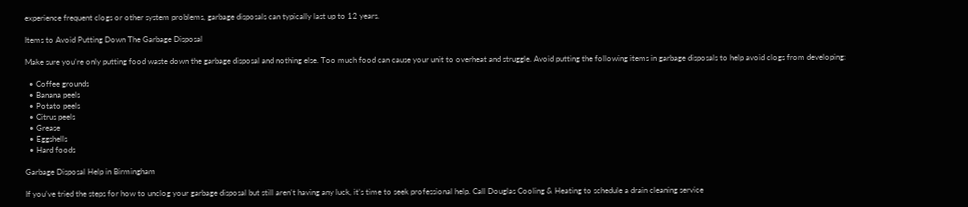experience frequent clogs or other system problems, garbage disposals can typically last up to 12 years.

Items to Avoid Putting Down The Garbage Disposal

Make sure you’re only putting food waste down the garbage disposal and nothing else. Too much food can cause your unit to overheat and struggle. Avoid putting the following items in garbage disposals to help avoid clogs from developing:

  • Coffee grounds
  • Banana peels
  • Potato peels
  • Citrus peels
  • Grease
  • Eggshells
  • Hard foods

Garbage Disposal Help in Birmingham

If you’ve tried the steps for how to unclog your garbage disposal but still aren’t having any luck, it’s time to seek professional help. Call Douglas Cooling & Heating to schedule a drain cleaning service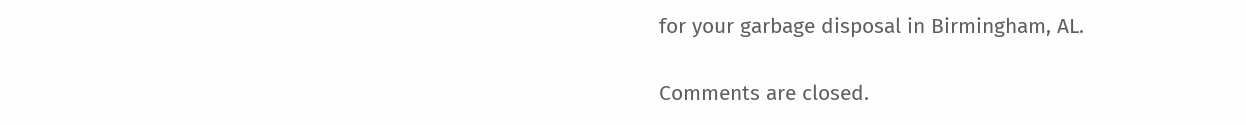for your garbage disposal in Birmingham, AL.

Comments are closed.